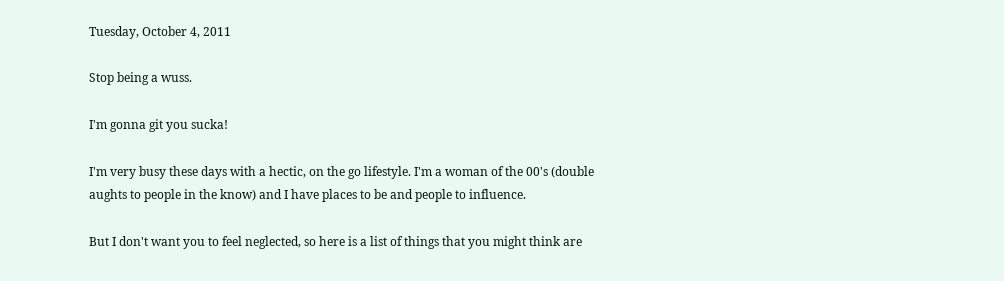Tuesday, October 4, 2011

Stop being a wuss.

I'm gonna git you sucka!

I'm very busy these days with a hectic, on the go lifestyle. I'm a woman of the 00's (double aughts to people in the know) and I have places to be and people to influence.

But I don't want you to feel neglected, so here is a list of things that you might think are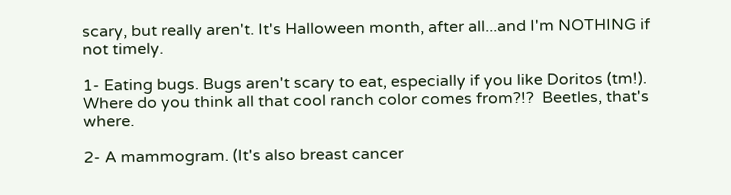scary, but really aren't. It's Halloween month, after all...and I'm NOTHING if not timely.

1- Eating bugs. Bugs aren't scary to eat, especially if you like Doritos (tm!). Where do you think all that cool ranch color comes from?!?  Beetles, that's where.

2- A mammogram. (It's also breast cancer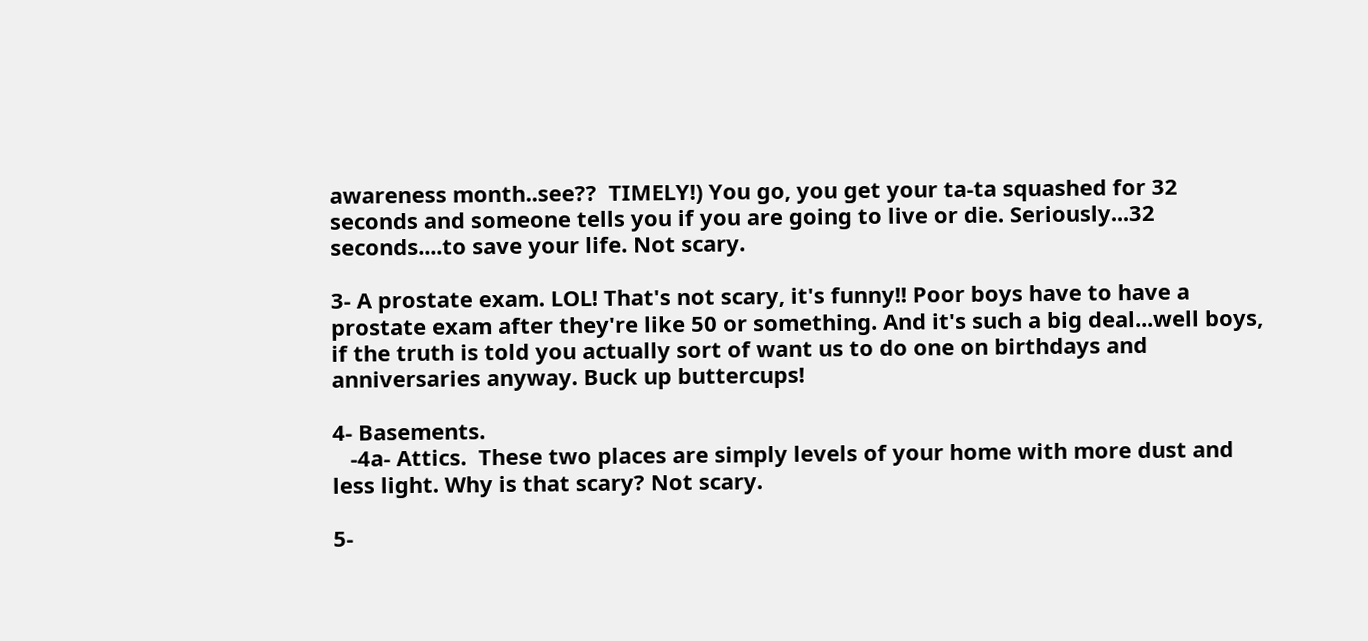awareness month..see??  TIMELY!) You go, you get your ta-ta squashed for 32 seconds and someone tells you if you are going to live or die. Seriously...32 seconds....to save your life. Not scary.

3- A prostate exam. LOL! That's not scary, it's funny!! Poor boys have to have a prostate exam after they're like 50 or something. And it's such a big deal...well boys, if the truth is told you actually sort of want us to do one on birthdays and anniversaries anyway. Buck up buttercups!

4- Basements.
   -4a- Attics.  These two places are simply levels of your home with more dust and less light. Why is that scary? Not scary.

5-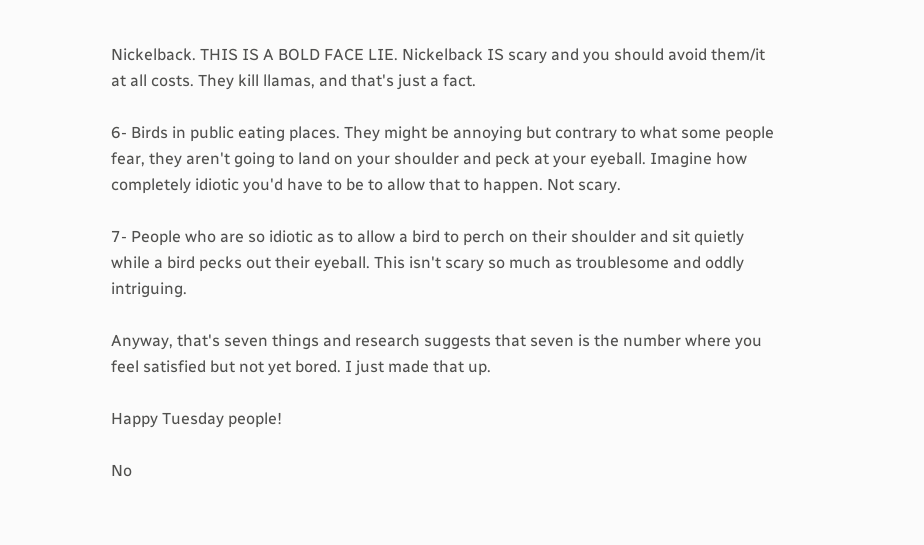Nickelback. THIS IS A BOLD FACE LIE. Nickelback IS scary and you should avoid them/it at all costs. They kill llamas, and that's just a fact.

6- Birds in public eating places. They might be annoying but contrary to what some people fear, they aren't going to land on your shoulder and peck at your eyeball. Imagine how completely idiotic you'd have to be to allow that to happen. Not scary.

7- People who are so idiotic as to allow a bird to perch on their shoulder and sit quietly while a bird pecks out their eyeball. This isn't scary so much as troublesome and oddly intriguing.

Anyway, that's seven things and research suggests that seven is the number where you feel satisfied but not yet bored. I just made that up.

Happy Tuesday people!

No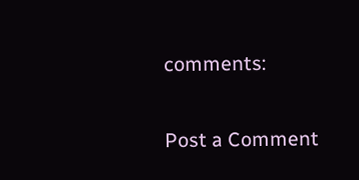comments:

Post a Comment